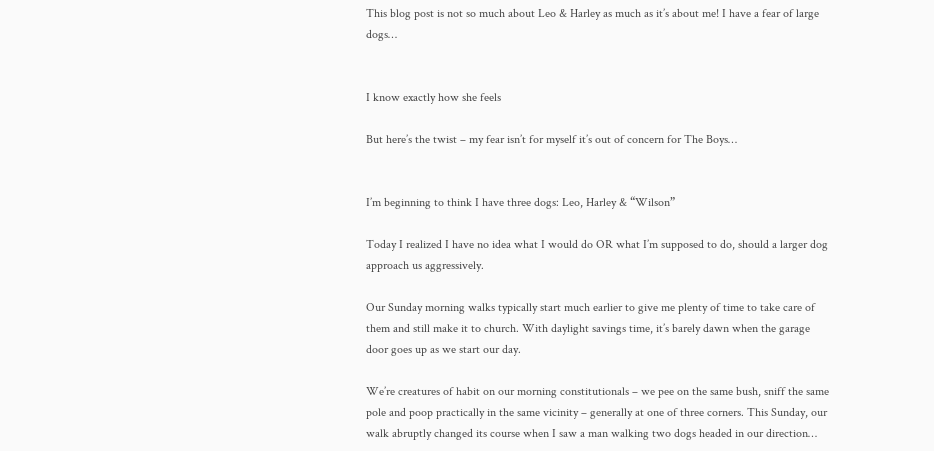This blog post is not so much about Leo & Harley as much as it’s about me! I have a fear of large dogs…


I know exactly how she feels

But here’s the twist – my fear isn’t for myself it’s out of concern for The Boys…


I’m beginning to think I have three dogs: Leo, Harley & “Wilson”

Today I realized I have no idea what I would do OR what I’m supposed to do, should a larger dog approach us aggressively.

Our Sunday morning walks typically start much earlier to give me plenty of time to take care of them and still make it to church. With daylight savings time, it’s barely dawn when the garage door goes up as we start our day.

We’re creatures of habit on our morning constitutionals – we pee on the same bush, sniff the same pole and poop practically in the same vicinity – generally at one of three corners. This Sunday, our walk abruptly changed its course when I saw a man walking two dogs headed in our direction…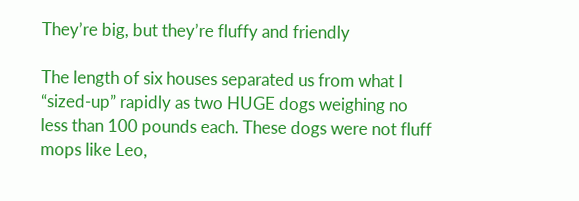They’re big, but they’re fluffy and friendly

The length of six houses separated us from what I “sized-up” rapidly as two HUGE dogs weighing no less than 100 pounds each. These dogs were not fluff mops like Leo,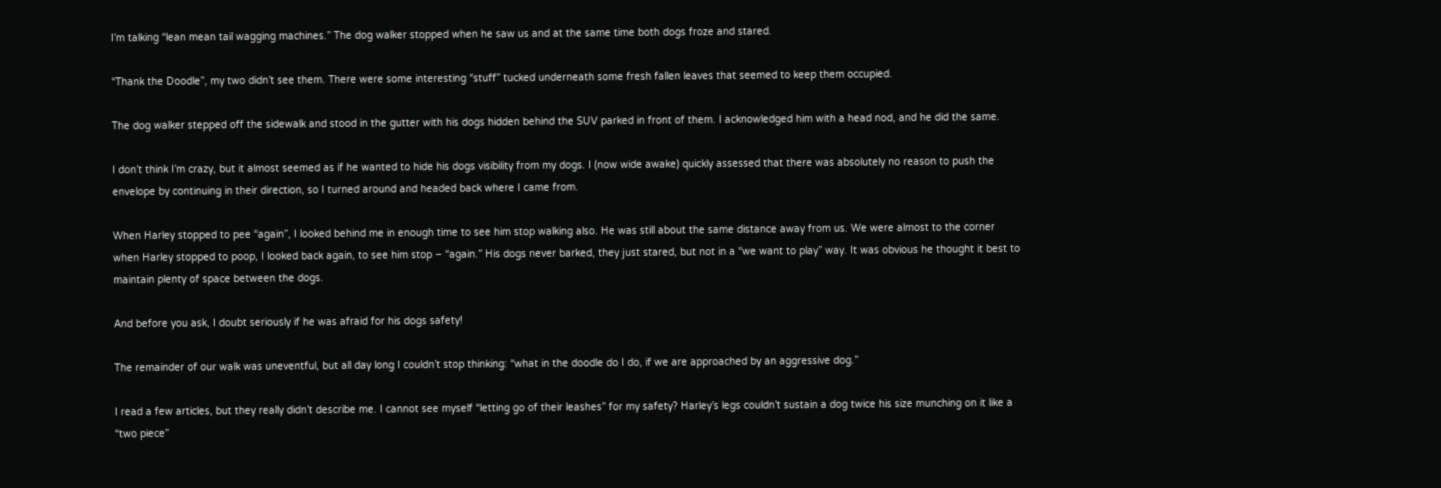I’m talking “lean mean tail wagging machines.” The dog walker stopped when he saw us and at the same time both dogs froze and stared.

“Thank the Doodle”, my two didn’t see them. There were some interesting “stuff” tucked underneath some fresh fallen leaves that seemed to keep them occupied.

The dog walker stepped off the sidewalk and stood in the gutter with his dogs hidden behind the SUV parked in front of them. I acknowledged him with a head nod, and he did the same.

I don’t think I’m crazy, but it almost seemed as if he wanted to hide his dogs visibility from my dogs. I (now wide awake) quickly assessed that there was absolutely no reason to push the envelope by continuing in their direction, so I turned around and headed back where I came from.

When Harley stopped to pee “again”, I looked behind me in enough time to see him stop walking also. He was still about the same distance away from us. We were almost to the corner when Harley stopped to poop, I looked back again, to see him stop – “again.” His dogs never barked, they just stared, but not in a “we want to play” way. It was obvious he thought it best to maintain plenty of space between the dogs.

And before you ask, I doubt seriously if he was afraid for his dogs safety!

The remainder of our walk was uneventful, but all day long I couldn’t stop thinking: “what in the doodle do I do, if we are approached by an aggressive dog.”

I read a few articles, but they really didn’t describe me. I cannot see myself “letting go of their leashes” for my safety? Harley’s legs couldn’t sustain a dog twice his size munching on it like a “two piece”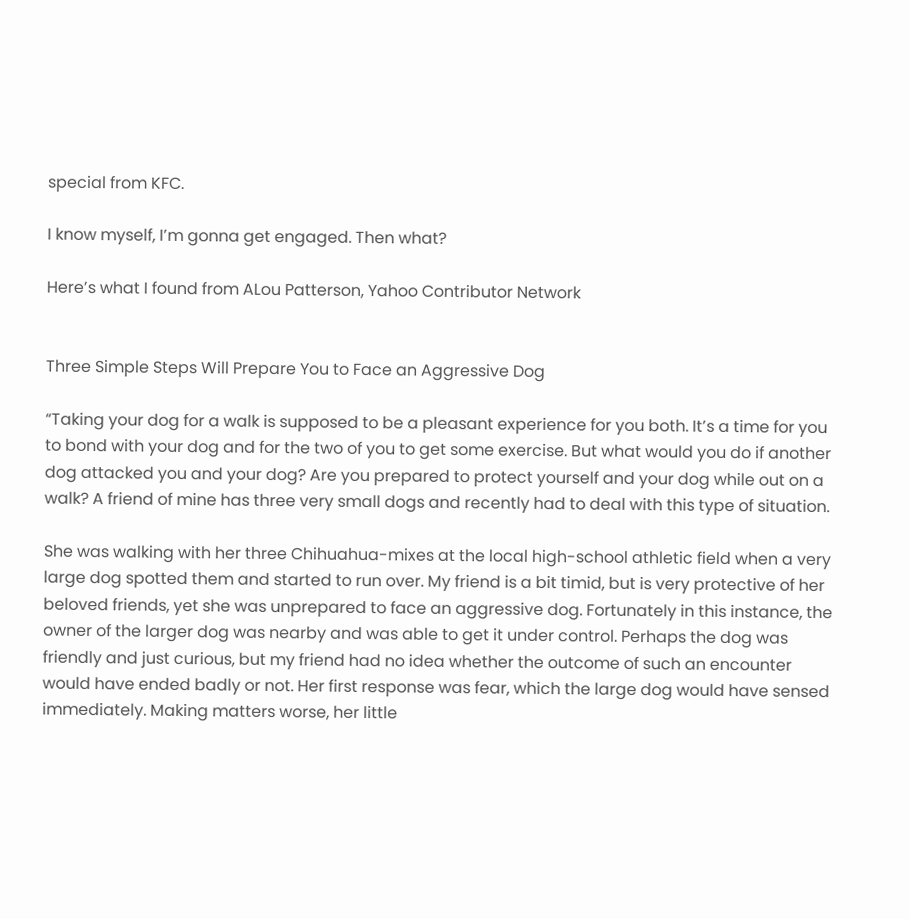special from KFC.

I know myself, I’m gonna get engaged. Then what?

Here’s what I found from ALou Patterson, Yahoo Contributor Network


Three Simple Steps Will Prepare You to Face an Aggressive Dog

“Taking your dog for a walk is supposed to be a pleasant experience for you both. It’s a time for you to bond with your dog and for the two of you to get some exercise. But what would you do if another dog attacked you and your dog? Are you prepared to protect yourself and your dog while out on a walk? A friend of mine has three very small dogs and recently had to deal with this type of situation.

She was walking with her three Chihuahua-mixes at the local high-school athletic field when a very large dog spotted them and started to run over. My friend is a bit timid, but is very protective of her beloved friends, yet she was unprepared to face an aggressive dog. Fortunately in this instance, the owner of the larger dog was nearby and was able to get it under control. Perhaps the dog was friendly and just curious, but my friend had no idea whether the outcome of such an encounter would have ended badly or not. Her first response was fear, which the large dog would have sensed immediately. Making matters worse, her little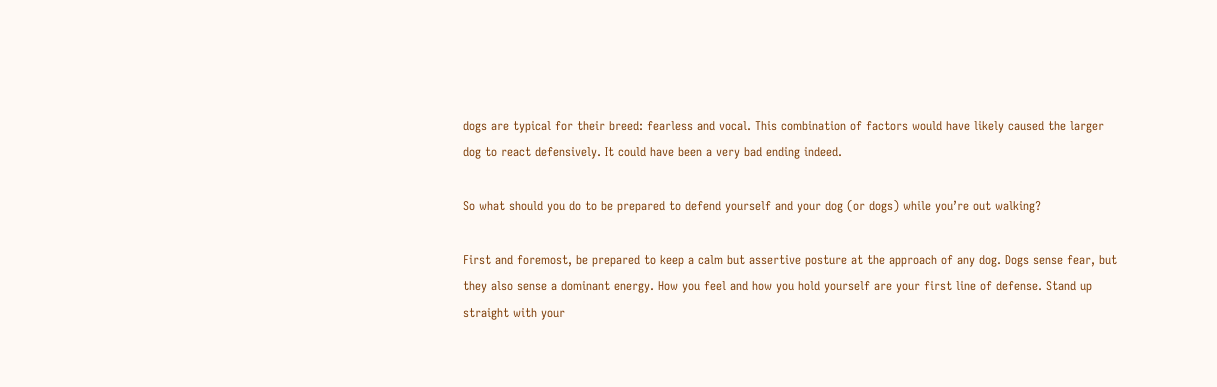dogs are typical for their breed: fearless and vocal. This combination of factors would have likely caused the larger dog to react defensively. It could have been a very bad ending indeed.

So what should you do to be prepared to defend yourself and your dog (or dogs) while you’re out walking?

First and foremost, be prepared to keep a calm but assertive posture at the approach of any dog. Dogs sense fear, but they also sense a dominant energy. How you feel and how you hold yourself are your first line of defense. Stand up straight with your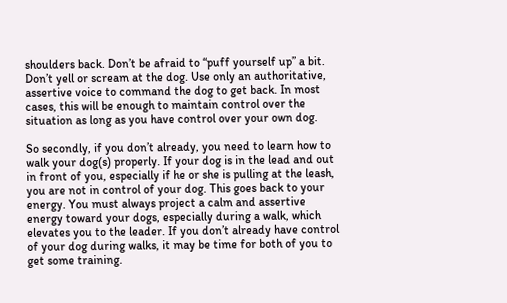shoulders back. Don’t be afraid to “puff yourself up” a bit. Don’t yell or scream at the dog. Use only an authoritative, assertive voice to command the dog to get back. In most cases, this will be enough to maintain control over the situation as long as you have control over your own dog.

So secondly, if you don’t already, you need to learn how to walk your dog(s) properly. If your dog is in the lead and out in front of you, especially if he or she is pulling at the leash, you are not in control of your dog. This goes back to your energy. You must always project a calm and assertive energy toward your dogs, especially during a walk, which elevates you to the leader. If you don’t already have control of your dog during walks, it may be time for both of you to get some training.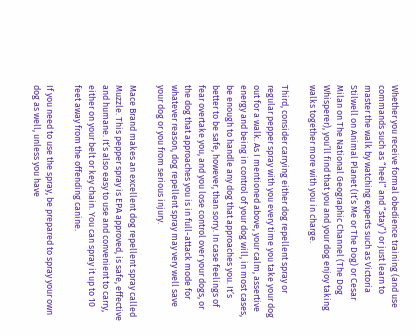Whether you receive formal obedience training (and use commands such as “heel” and “stay”) or just learn to master the walk by watching experts such as Victoria Stilwell on Animal Planet (It’s Me or The Dog) or Cesar Milan on The National Geographic Channel (The Dog Whisperer), you’ll find that you and your dog enjoy taking walks together more with you in charge.

Third, consider carrying either dog repellent spray or regular pepper spray with you every time you take your dog out for a walk. As I mentioned above, your calm, assertive energy and being in control of your dog will, in most cases, be enough to handle any dog that approaches you. It’s better to be safe, however, than sorry. In case feelings of fear overtake you, and you lose control over your dogs, or the dog that approaches you is in full-attack mode for whatever reason, dog repellent spray may very well save your dog or you from serious injury.

Mace Brand makes an excellent dog repellent spray called Muzzle. This pepper spray is EPA approved, is safe, effective and humane. It’s also easy to use and convenient to carry, either on your belt or key chain. You can spray it up to 10 feet away from the offending canine.

If you need to use the spray, be prepared to spray your own dog as well, unless you have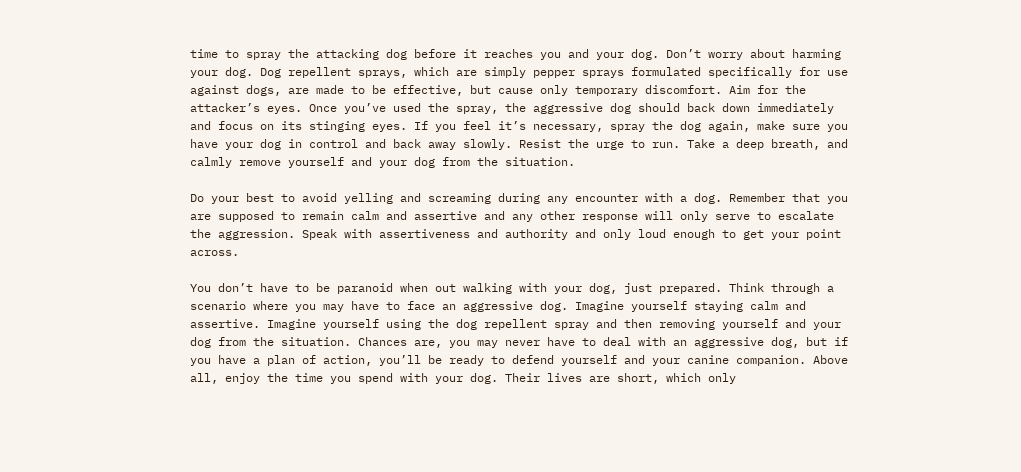time to spray the attacking dog before it reaches you and your dog. Don’t worry about harming your dog. Dog repellent sprays, which are simply pepper sprays formulated specifically for use against dogs, are made to be effective, but cause only temporary discomfort. Aim for the attacker’s eyes. Once you’ve used the spray, the aggressive dog should back down immediately and focus on its stinging eyes. If you feel it’s necessary, spray the dog again, make sure you have your dog in control and back away slowly. Resist the urge to run. Take a deep breath, and calmly remove yourself and your dog from the situation.

Do your best to avoid yelling and screaming during any encounter with a dog. Remember that you are supposed to remain calm and assertive and any other response will only serve to escalate the aggression. Speak with assertiveness and authority and only loud enough to get your point across.

You don’t have to be paranoid when out walking with your dog, just prepared. Think through a scenario where you may have to face an aggressive dog. Imagine yourself staying calm and assertive. Imagine yourself using the dog repellent spray and then removing yourself and your dog from the situation. Chances are, you may never have to deal with an aggressive dog, but if you have a plan of action, you’ll be ready to defend yourself and your canine companion. Above all, enjoy the time you spend with your dog. Their lives are short, which only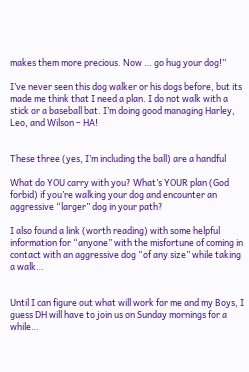makes them more precious. Now … go hug your dog!”

I’ve never seen this dog walker or his dogs before, but its made me think that I need a plan. I do not walk with a stick or a baseball bat. I’m doing good managing Harley, Leo, and Wilson – HA!


These three (yes, I’m including the ball) are a handful

What do YOU carry with you? What’s YOUR plan (God forbid) if you’re walking your dog and encounter an aggressive “larger” dog in your path?

I also found a link (worth reading) with some helpful information for “anyone” with the misfortune of coming in contact with an aggressive dog “of any size” while taking a walk…


Until I can figure out what will work for me and my Boys, I guess DH will have to join us on Sunday mornings for a while…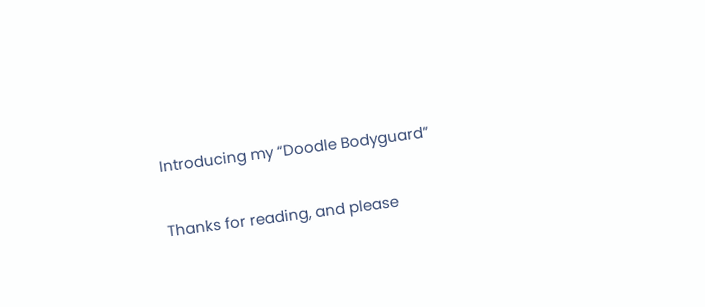Introducing my “Doodle Bodyguard”

Thanks for reading, and please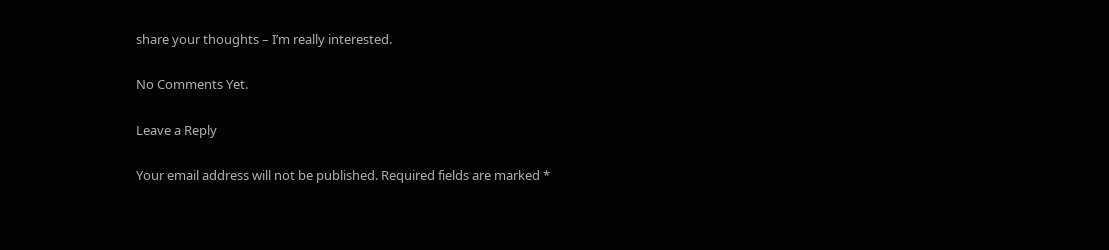share your thoughts – I’m really interested.

No Comments Yet.

Leave a Reply

Your email address will not be published. Required fields are marked *